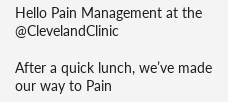Hello Pain Management at the @ClevelandClinic

After a quick lunch, we’ve made our way to Pain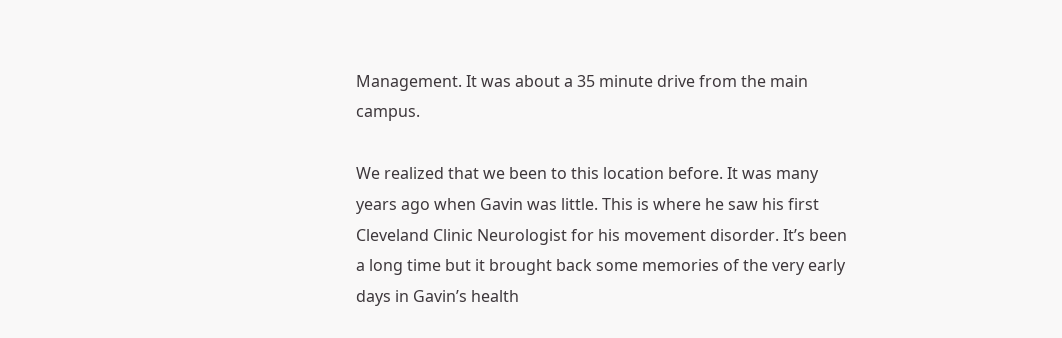Management. It was about a 35 minute drive from the main campus.

We realized that we been to this location before. It was many years ago when Gavin was little. This is where he saw his first Cleveland Clinic Neurologist for his movement disorder. It’s been a long time but it brought back some memories of the very early days in Gavin’s health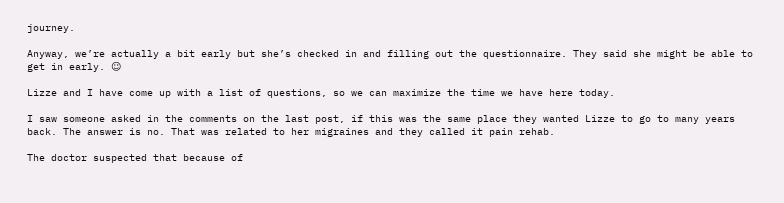journey.

Anyway, we’re actually a bit early but she’s checked in and filling out the questionnaire. They said she might be able to get in early. ☺

Lizze and I have come up with a list of questions, so we can maximize the time we have here today.

I saw someone asked in the comments on the last post, if this was the same place they wanted Lizze to go to many years back. The answer is no. That was related to her migraines and they called it pain rehab.

The doctor suspected that because of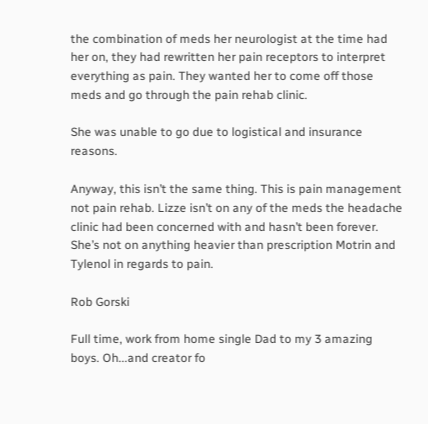the combination of meds her neurologist at the time had her on, they had rewritten her pain receptors to interpret everything as pain. They wanted her to come off those meds and go through the pain rehab clinic.

She was unable to go due to logistical and insurance reasons.

Anyway, this isn’t the same thing. This is pain management not pain rehab. Lizze isn’t on any of the meds the headache clinic had been concerned with and hasn’t been forever. She’s not on anything heavier than prescription Motrin and Tylenol in regards to pain.

Rob Gorski

Full time, work from home single Dad to my 3 amazing boys. Oh...and creator fo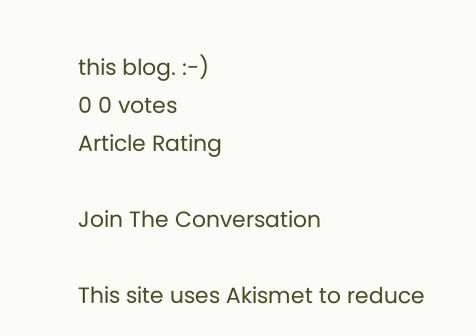this blog. :-)
0 0 votes
Article Rating

Join The Conversation

This site uses Akismet to reduce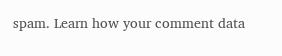spam. Learn how your comment data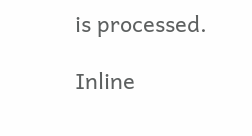is processed.

Inline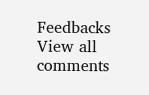Feedbacks
View all comments